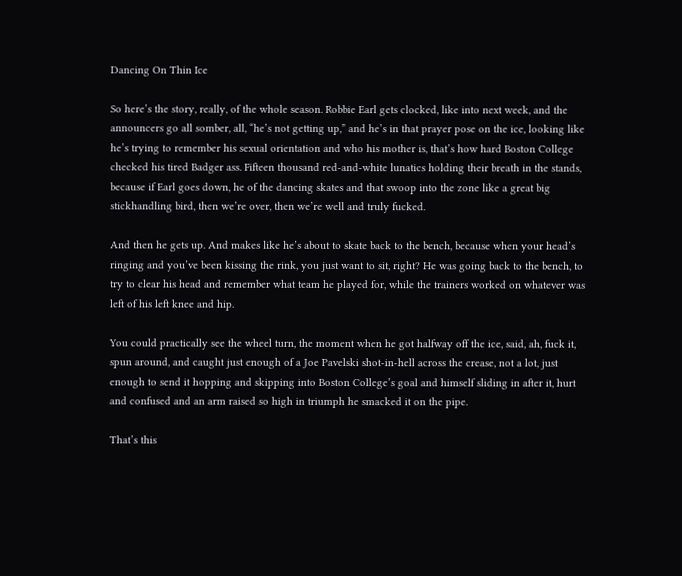Dancing On Thin Ice

So here’s the story, really, of the whole season. Robbie Earl gets clocked, like into next week, and the announcers go all somber, all, “he’s not getting up,” and he’s in that prayer pose on the ice, looking like he’s trying to remember his sexual orientation and who his mother is, that’s how hard Boston College checked his tired Badger ass. Fifteen thousand red-and-white lunatics holding their breath in the stands, because if Earl goes down, he of the dancing skates and that swoop into the zone like a great big stickhandling bird, then we’re over, then we’re well and truly fucked.

And then he gets up. And makes like he’s about to skate back to the bench, because when your head’s ringing and you’ve been kissing the rink, you just want to sit, right? He was going back to the bench, to try to clear his head and remember what team he played for, while the trainers worked on whatever was left of his left knee and hip.

You could practically see the wheel turn, the moment when he got halfway off the ice, said, ah, fuck it, spun around, and caught just enough of a Joe Pavelski shot-in-hell across the crease, not a lot, just enough to send it hopping and skipping into Boston College’s goal and himself sliding in after it, hurt and confused and an arm raised so high in triumph he smacked it on the pipe.

That’s this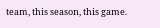team, this season, this game.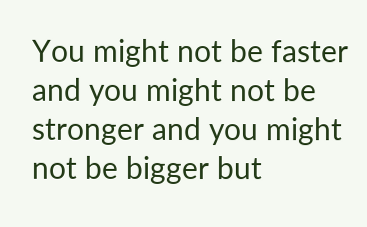You might not be faster and you might not be stronger and you might not be bigger but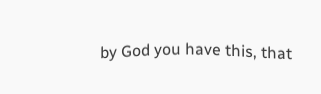by God you have this, that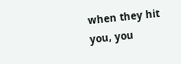when they hit you, you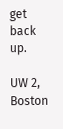get back up.

UW 2, Boston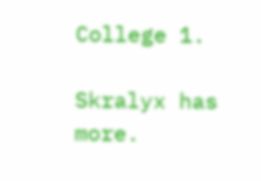College 1.

Skralyx has more.